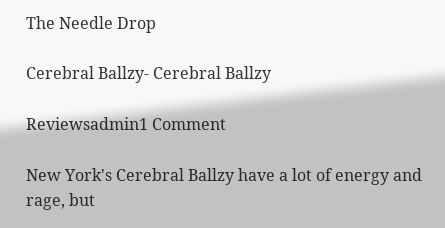The Needle Drop

Cerebral Ballzy- Cerebral Ballzy

Reviewsadmin1 Comment

New York's Cerebral Ballzy have a lot of energy and rage, but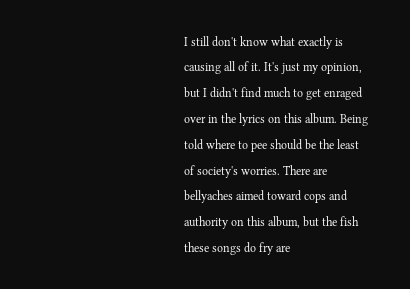I still don't know what exactly is causing all of it. It's just my opinion, but I didn't find much to get enraged over in the lyrics on this album. Being told where to pee should be the least of society's worries. There are bellyaches aimed toward cops and authority on this album, but the fish these songs do fry are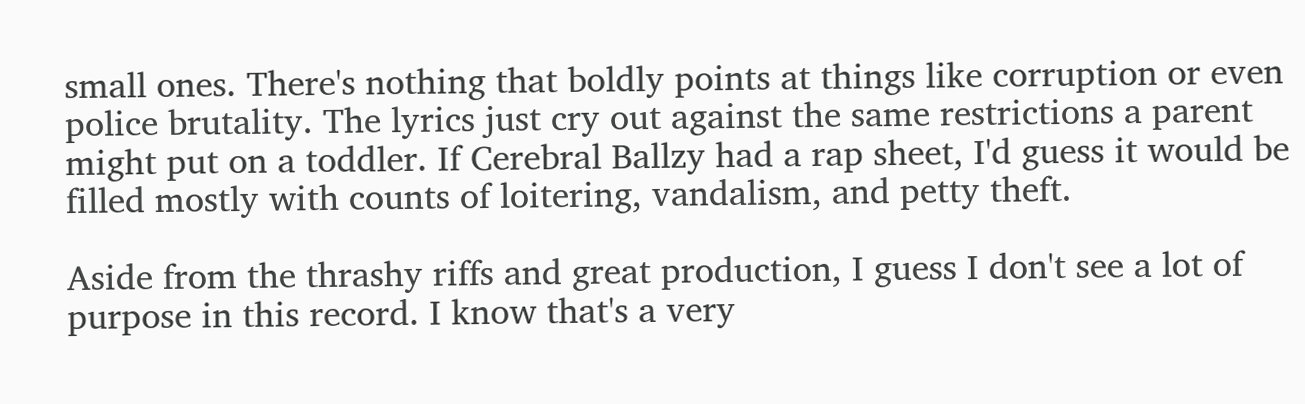small ones. There's nothing that boldly points at things like corruption or even police brutality. The lyrics just cry out against the same restrictions a parent might put on a toddler. If Cerebral Ballzy had a rap sheet, I'd guess it would be filled mostly with counts of loitering, vandalism, and petty theft.

Aside from the thrashy riffs and great production, I guess I don't see a lot of purpose in this record. I know that's a very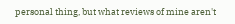personal thing, but what reviews of mine aren't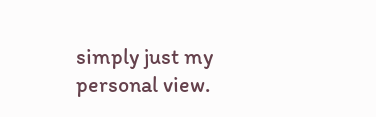simply just my personal view.